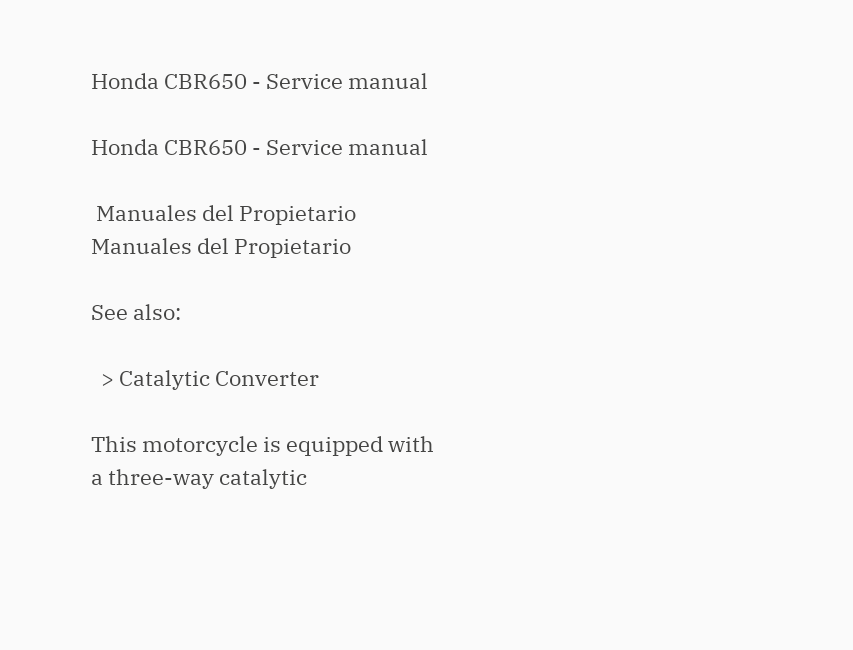Honda CBR650 - Service manual

Honda CBR650 - Service manual

 Manuales del Propietario Manuales del Propietario

See also:

  > Catalytic Converter

This motorcycle is equipped with a three-way catalytic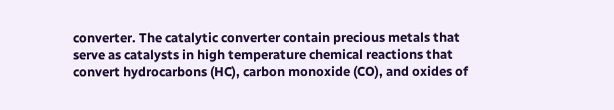converter. The catalytic converter contain precious metals that serve as catalysts in high temperature chemical reactions that convert hydrocarbons (HC), carbon monoxide (CO), and oxides of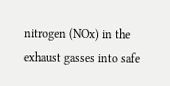nitrogen (NOx) in the exhaust gasses into safe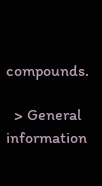compounds.

  > General information